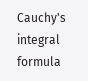Cauchy's integral formula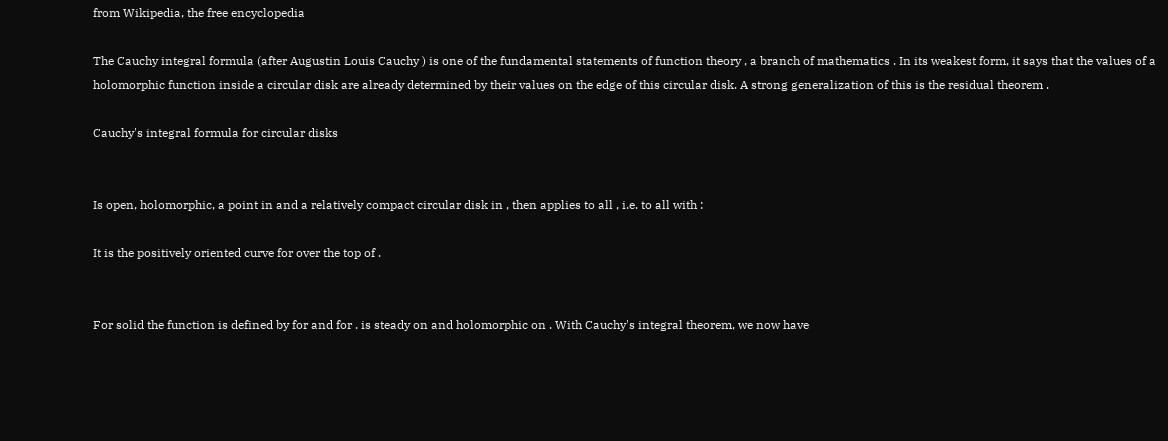from Wikipedia, the free encyclopedia

The Cauchy integral formula (after Augustin Louis Cauchy ) is one of the fundamental statements of function theory , a branch of mathematics . In its weakest form, it says that the values of a holomorphic function inside a circular disk are already determined by their values on the edge of this circular disk. A strong generalization of this is the residual theorem .

Cauchy's integral formula for circular disks


Is open, holomorphic, a point in and a relatively compact circular disk in , then applies to all , i.e. to all with :

It is the positively oriented curve for over the top of .


For solid the function is defined by for and for . is steady on and holomorphic on . With Cauchy's integral theorem, we now have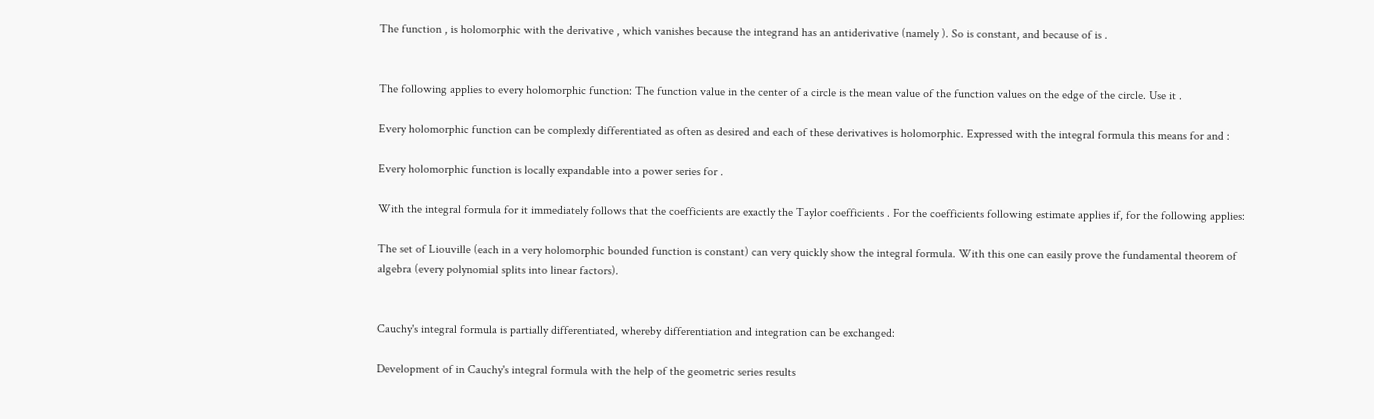The function , is holomorphic with the derivative , which vanishes because the integrand has an antiderivative (namely ). So is constant, and because of is .


The following applies to every holomorphic function: The function value in the center of a circle is the mean value of the function values on the edge of the circle. Use it .

Every holomorphic function can be complexly differentiated as often as desired and each of these derivatives is holomorphic. Expressed with the integral formula this means for and :

Every holomorphic function is locally expandable into a power series for .

With the integral formula for it immediately follows that the coefficients are exactly the Taylor coefficients . For the coefficients following estimate applies if, for the following applies:

The set of Liouville (each in a very holomorphic bounded function is constant) can very quickly show the integral formula. With this one can easily prove the fundamental theorem of algebra (every polynomial splits into linear factors).


Cauchy's integral formula is partially differentiated, whereby differentiation and integration can be exchanged:

Development of in Cauchy's integral formula with the help of the geometric series results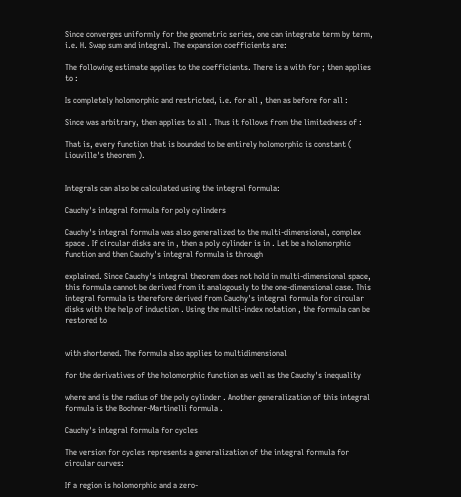Since converges uniformly for the geometric series, one can integrate term by term, i.e. H. Swap sum and integral. The expansion coefficients are:

The following estimate applies to the coefficients. There is a with for ; then applies to :

Is completely holomorphic and restricted, i.e. for all , then as before for all :

Since was arbitrary, then applies to all . Thus it follows from the limitedness of :

That is, every function that is bounded to be entirely holomorphic is constant ( Liouville's theorem ).


Integrals can also be calculated using the integral formula:

Cauchy's integral formula for poly cylinders

Cauchy's integral formula was also generalized to the multi-dimensional, complex space . If circular disks are in , then a poly cylinder is in . Let be a holomorphic function and then Cauchy's integral formula is through

explained. Since Cauchy's integral theorem does not hold in multi-dimensional space, this formula cannot be derived from it analogously to the one-dimensional case. This integral formula is therefore derived from Cauchy's integral formula for circular disks with the help of induction . Using the multi-index notation , the formula can be restored to


with shortened. The formula also applies to multidimensional

for the derivatives of the holomorphic function as well as the Cauchy's inequality

where and is the radius of the poly cylinder . Another generalization of this integral formula is the Bochner-Martinelli formula .

Cauchy's integral formula for cycles

The version for cycles represents a generalization of the integral formula for circular curves:

If a region is holomorphic and a zero-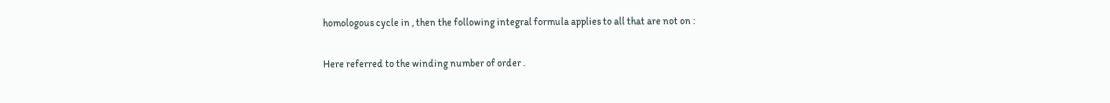homologous cycle in , then the following integral formula applies to all that are not on :

Here referred to the winding number of order .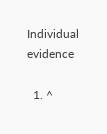Individual evidence

  1. ^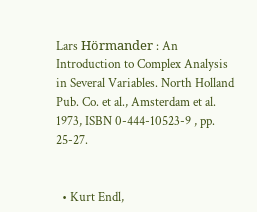Lars Hörmander : An Introduction to Complex Analysis in Several Variables. North Holland Pub. Co. et al., Amsterdam et al. 1973, ISBN 0-444-10523-9 , pp. 25-27.


  • Kurt Endl,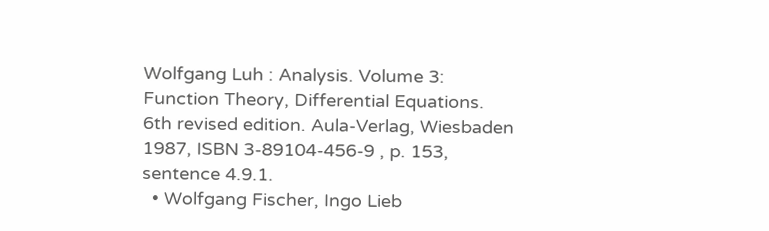Wolfgang Luh : Analysis. Volume 3: Function Theory, Differential Equations. 6th revised edition. Aula-Verlag, Wiesbaden 1987, ISBN 3-89104-456-9 , p. 153, sentence 4.9.1.
  • Wolfgang Fischer, Ingo Lieb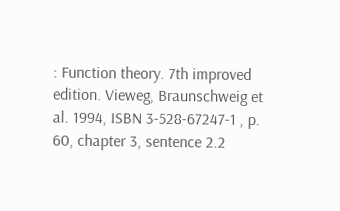: Function theory. 7th improved edition. Vieweg, Braunschweig et al. 1994, ISBN 3-528-67247-1 , p. 60, chapter 3, sentence 2.2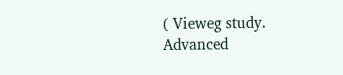( Vieweg study. Advanced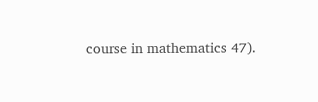course in mathematics 47).